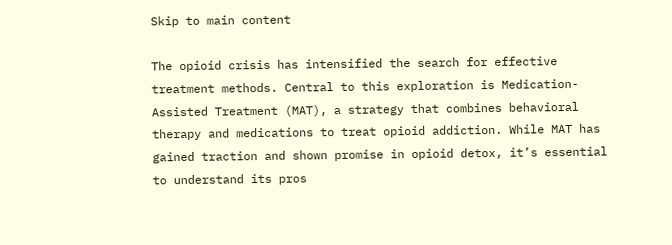Skip to main content

The opioid crisis has intensified the search for effective treatment methods. Central to this exploration is Medication-Assisted Treatment (MAT), a strategy that combines behavioral therapy and medications to treat opioid addiction. While MAT has gained traction and shown promise in opioid detox, it’s essential to understand its pros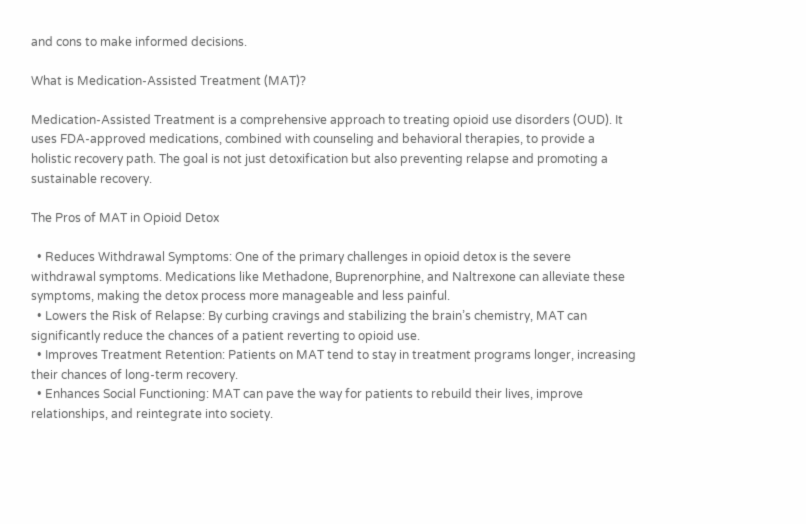and cons to make informed decisions.

What is Medication-Assisted Treatment (MAT)?

Medication-Assisted Treatment is a comprehensive approach to treating opioid use disorders (OUD). It uses FDA-approved medications, combined with counseling and behavioral therapies, to provide a holistic recovery path. The goal is not just detoxification but also preventing relapse and promoting a sustainable recovery.

The Pros of MAT in Opioid Detox

  • Reduces Withdrawal Symptoms: One of the primary challenges in opioid detox is the severe withdrawal symptoms. Medications like Methadone, Buprenorphine, and Naltrexone can alleviate these symptoms, making the detox process more manageable and less painful.
  • Lowers the Risk of Relapse: By curbing cravings and stabilizing the brain’s chemistry, MAT can significantly reduce the chances of a patient reverting to opioid use.
  • Improves Treatment Retention: Patients on MAT tend to stay in treatment programs longer, increasing their chances of long-term recovery.
  • Enhances Social Functioning: MAT can pave the way for patients to rebuild their lives, improve relationships, and reintegrate into society.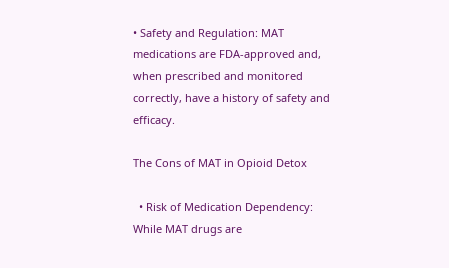• Safety and Regulation: MAT medications are FDA-approved and, when prescribed and monitored correctly, have a history of safety and efficacy.

The Cons of MAT in Opioid Detox

  • Risk of Medication Dependency: While MAT drugs are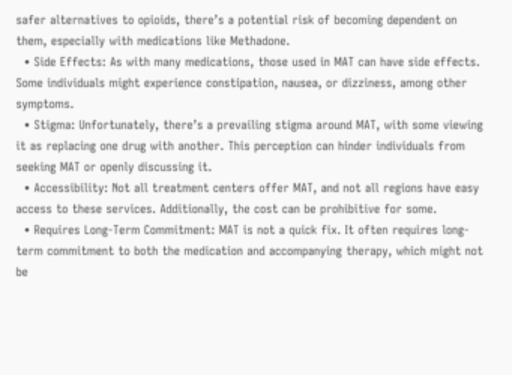safer alternatives to opioids, there’s a potential risk of becoming dependent on them, especially with medications like Methadone.
  • Side Effects: As with many medications, those used in MAT can have side effects. Some individuals might experience constipation, nausea, or dizziness, among other symptoms.
  • Stigma: Unfortunately, there’s a prevailing stigma around MAT, with some viewing it as replacing one drug with another. This perception can hinder individuals from seeking MAT or openly discussing it.
  • Accessibility: Not all treatment centers offer MAT, and not all regions have easy access to these services. Additionally, the cost can be prohibitive for some.
  • Requires Long-Term Commitment: MAT is not a quick fix. It often requires long-term commitment to both the medication and accompanying therapy, which might not be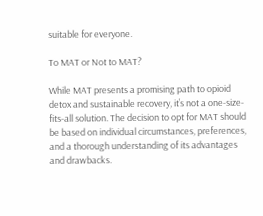suitable for everyone.

To MAT or Not to MAT?

While MAT presents a promising path to opioid detox and sustainable recovery, it’s not a one-size-fits-all solution. The decision to opt for MAT should be based on individual circumstances, preferences, and a thorough understanding of its advantages and drawbacks.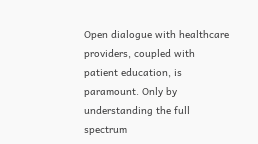Open dialogue with healthcare providers, coupled with patient education, is paramount. Only by understanding the full spectrum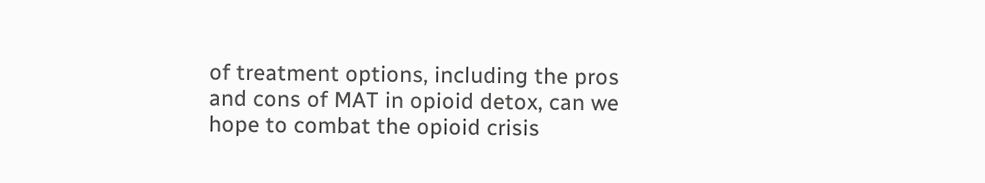of treatment options, including the pros and cons of MAT in opioid detox, can we hope to combat the opioid crisis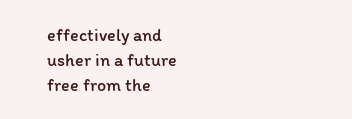effectively and usher in a future free from the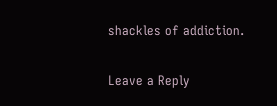shackles of addiction.

Leave a Reply